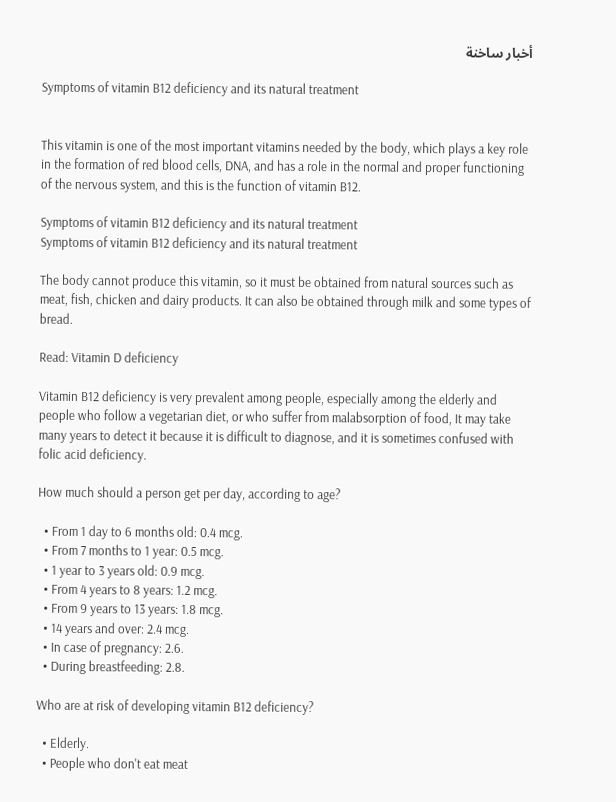أخبار ساخنة

Symptoms of vitamin B12 deficiency and its natural treatment


This vitamin is one of the most important vitamins needed by the body, which plays a key role in the formation of red blood cells, DNA, and has a role in the normal and proper functioning of the nervous system, and this is the function of vitamin B12.

Symptoms of vitamin B12 deficiency and its natural treatment
Symptoms of vitamin B12 deficiency and its natural treatment

The body cannot produce this vitamin, so it must be obtained from natural sources such as meat, fish, chicken and dairy products. It can also be obtained through milk and some types of bread.

Read: Vitamin D deficiency

Vitamin B12 deficiency is very prevalent among people, especially among the elderly and people who follow a vegetarian diet, or who suffer from malabsorption of food, It may take many years to detect it because it is difficult to diagnose, and it is sometimes confused with folic acid deficiency.

How much should a person get per day, according to age?

  • From 1 day to 6 months old: 0.4 mcg.
  • From 7 months to 1 year: 0.5 mcg.
  • 1 year to 3 years old: 0.9 mcg.
  • From 4 years to 8 years: 1.2 mcg.
  • From 9 years to 13 years: 1.8 mcg.
  • 14 years and over: 2.4 mcg.
  • In case of pregnancy: 2.6.
  • During breastfeeding: 2.8.

Who are at risk of developing vitamin B12 deficiency?

  • Elderly.
  • People who don't eat meat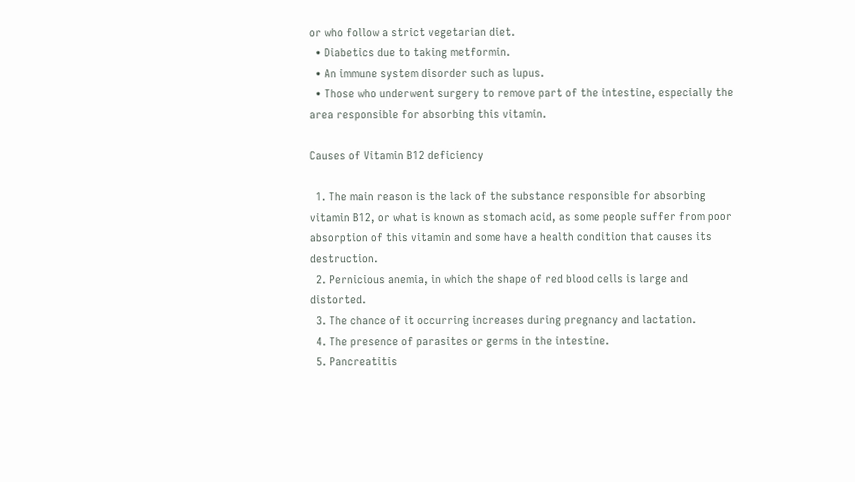or who follow a strict vegetarian diet.
  • Diabetics due to taking metformin.
  • An immune system disorder such as lupus.
  • Those who underwent surgery to remove part of the intestine, especially the area responsible for absorbing this vitamin.

Causes of Vitamin B12 deficiency

  1. The main reason is the lack of the substance responsible for absorbing vitamin B12, or what is known as stomach acid, as some people suffer from poor absorption of this vitamin and some have a health condition that causes its destruction.
  2. Pernicious anemia, in which the shape of red blood cells is large and distorted.
  3. The chance of it occurring increases during pregnancy and lactation.
  4. The presence of parasites or germs in the intestine.
  5. Pancreatitis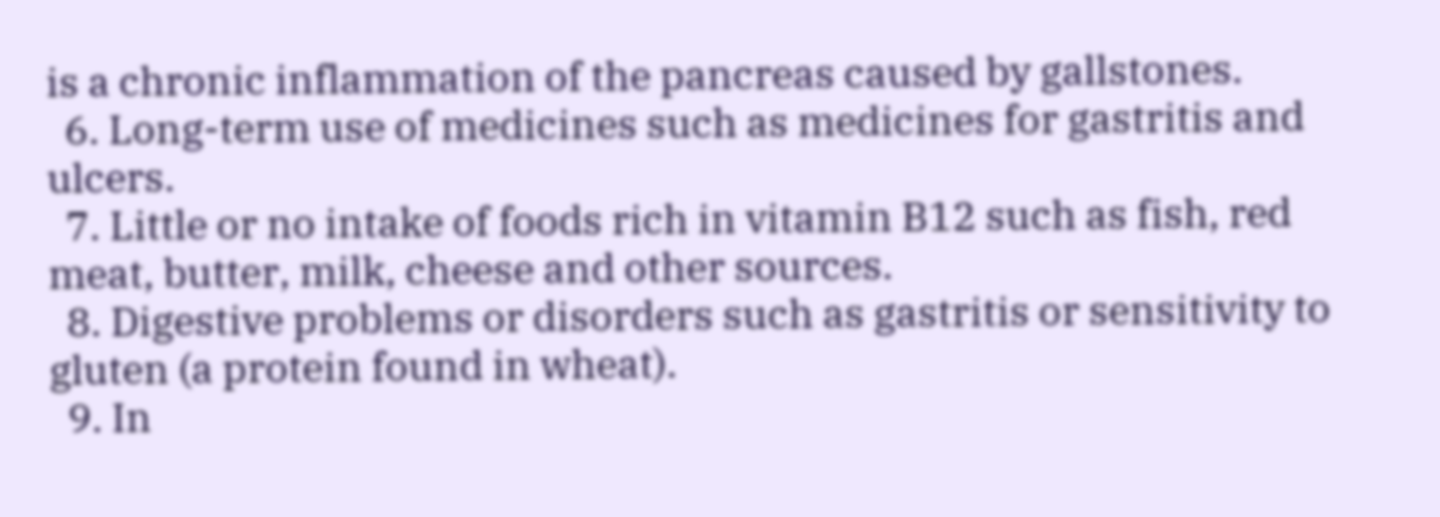is a chronic inflammation of the pancreas caused by gallstones.
  6. Long-term use of medicines such as medicines for gastritis and ulcers.
  7. Little or no intake of foods rich in vitamin B12 such as fish, red meat, butter, milk, cheese and other sources.
  8. Digestive problems or disorders such as gastritis or sensitivity to gluten (a protein found in wheat).
  9. In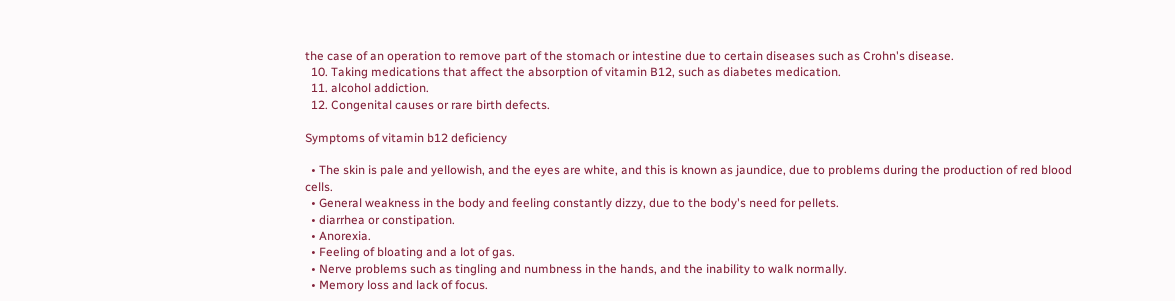the case of an operation to remove part of the stomach or intestine due to certain diseases such as Crohn's disease.
  10. Taking medications that affect the absorption of vitamin B12, such as diabetes medication.
  11. alcohol addiction.
  12. Congenital causes or rare birth defects.

Symptoms of vitamin b12 deficiency

  • The skin is pale and yellowish, and the eyes are white, and this is known as jaundice, due to problems during the production of red blood cells.
  • General weakness in the body and feeling constantly dizzy, due to the body's need for pellets.
  • diarrhea or constipation.
  • Anorexia.
  • Feeling of bloating and a lot of gas.
  • Nerve problems such as tingling and numbness in the hands, and the inability to walk normally.
  • Memory loss and lack of focus.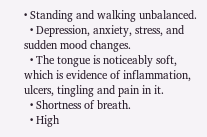• Standing and walking unbalanced.
  • Depression, anxiety, stress, and sudden mood changes.
  • The tongue is noticeably soft, which is evidence of inflammation, ulcers, tingling and pain in it.
  • Shortness of breath.
  • High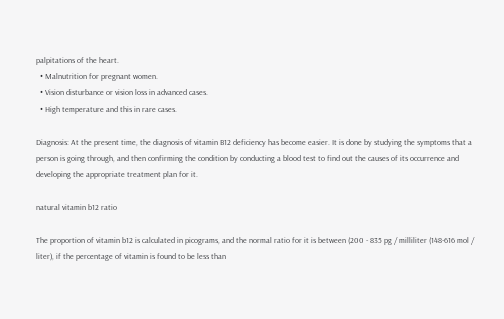palpitations of the heart.
  • Malnutrition for pregnant women.
  • Vision disturbance or vision loss in advanced cases.
  • High temperature and this in rare cases.

Diagnosis: At the present time, the diagnosis of vitamin B12 deficiency has become easier. It is done by studying the symptoms that a person is going through, and then confirming the condition by conducting a blood test to find out the causes of its occurrence and developing the appropriate treatment plan for it.

natural vitamin b12 ratio

The proportion of vitamin b12 is calculated in picograms, and the normal ratio for it is between (200 - 835 pg / milliliter (148-616 mol / liter), if the percentage of vitamin is found to be less than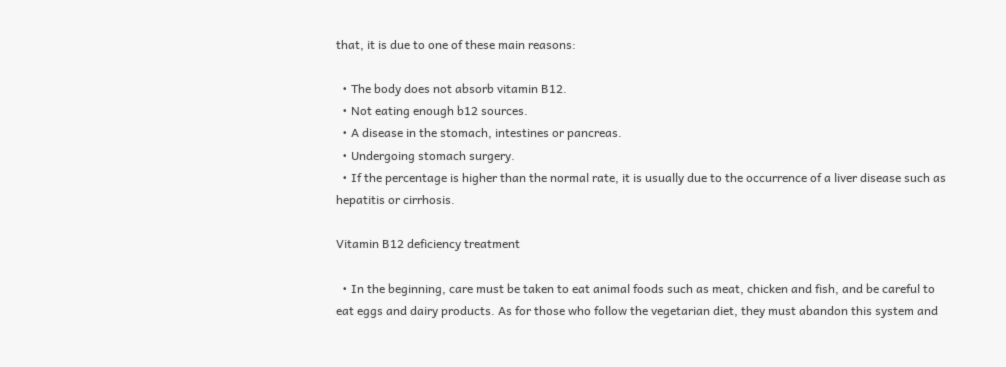that, it is due to one of these main reasons:

  • The body does not absorb vitamin B12.
  • Not eating enough b12 sources.
  • A disease in the stomach, intestines or pancreas.
  • Undergoing stomach surgery.
  • If the percentage is higher than the normal rate, it is usually due to the occurrence of a liver disease such as hepatitis or cirrhosis.

Vitamin B12 deficiency treatment

  • In the beginning, care must be taken to eat animal foods such as meat, chicken and fish, and be careful to eat eggs and dairy products. As for those who follow the vegetarian diet, they must abandon this system and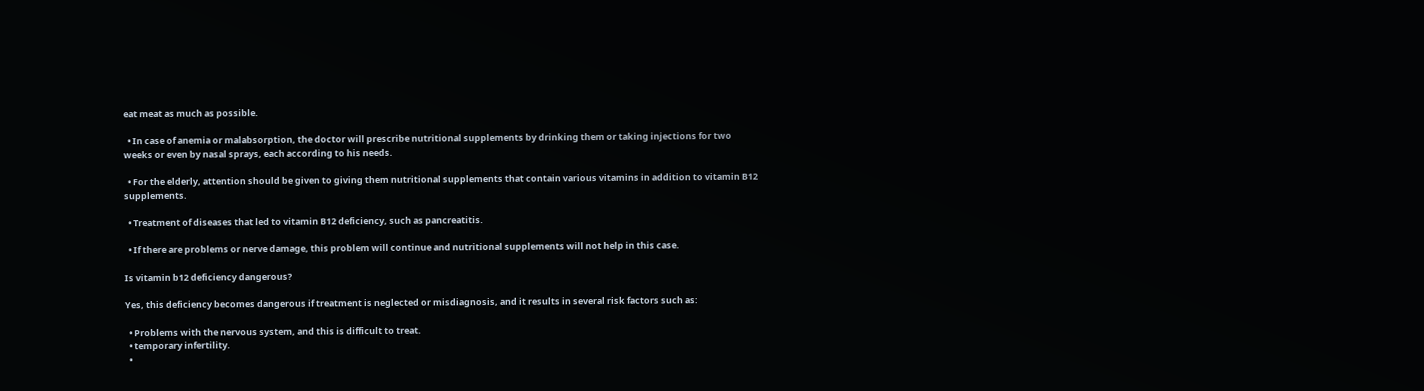eat meat as much as possible.

  • In case of anemia or malabsorption, the doctor will prescribe nutritional supplements by drinking them or taking injections for two weeks or even by nasal sprays, each according to his needs.

  • For the elderly, attention should be given to giving them nutritional supplements that contain various vitamins in addition to vitamin B12 supplements.

  • Treatment of diseases that led to vitamin B12 deficiency, such as pancreatitis.

  • If there are problems or nerve damage, this problem will continue and nutritional supplements will not help in this case.

Is vitamin b12 deficiency dangerous?

Yes, this deficiency becomes dangerous if treatment is neglected or misdiagnosis, and it results in several risk factors such as:

  • Problems with the nervous system, and this is difficult to treat.
  • temporary infertility.
  •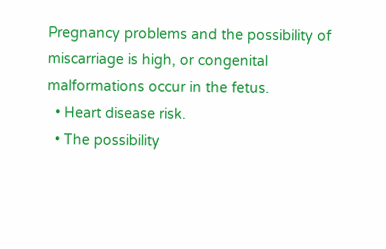Pregnancy problems and the possibility of miscarriage is high, or congenital malformations occur in the fetus.
  • Heart disease risk.
  • The possibility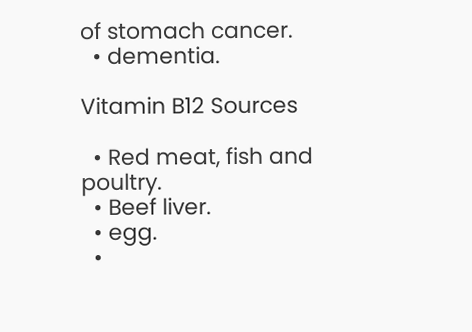of stomach cancer.
  • dementia.

Vitamin B12 Sources

  • Red meat, fish and poultry.
  • Beef liver.
  • egg.
  •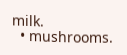milk.
  • mushrooms.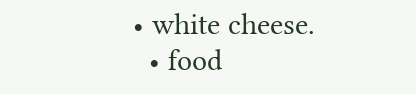• white cheese.
  • food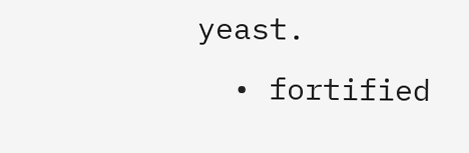yeast.
  • fortified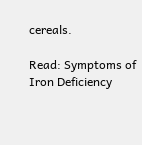cereals.

Read: Symptoms of Iron Deficiency